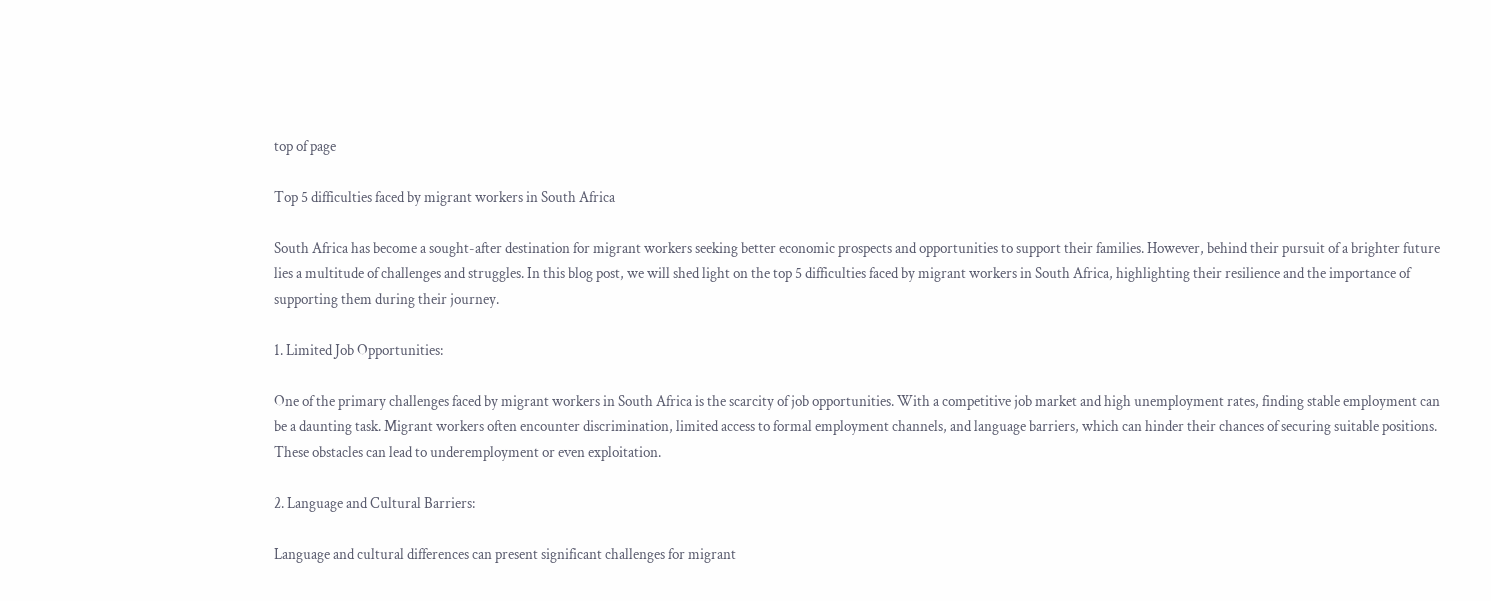top of page

Top 5 difficulties faced by migrant workers in South Africa

South Africa has become a sought-after destination for migrant workers seeking better economic prospects and opportunities to support their families. However, behind their pursuit of a brighter future lies a multitude of challenges and struggles. In this blog post, we will shed light on the top 5 difficulties faced by migrant workers in South Africa, highlighting their resilience and the importance of supporting them during their journey.

1. Limited Job Opportunities:

One of the primary challenges faced by migrant workers in South Africa is the scarcity of job opportunities. With a competitive job market and high unemployment rates, finding stable employment can be a daunting task. Migrant workers often encounter discrimination, limited access to formal employment channels, and language barriers, which can hinder their chances of securing suitable positions. These obstacles can lead to underemployment or even exploitation.

2. Language and Cultural Barriers:

Language and cultural differences can present significant challenges for migrant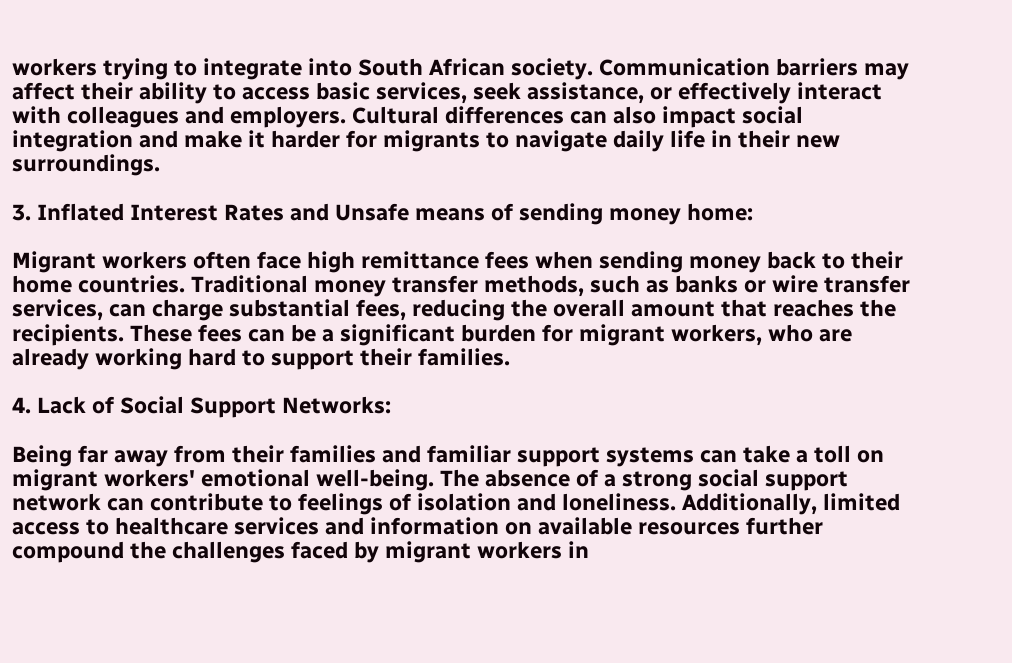workers trying to integrate into South African society. Communication barriers may affect their ability to access basic services, seek assistance, or effectively interact with colleagues and employers. Cultural differences can also impact social integration and make it harder for migrants to navigate daily life in their new surroundings.

3. Inflated Interest Rates and Unsafe means of sending money home:

Migrant workers often face high remittance fees when sending money back to their home countries. Traditional money transfer methods, such as banks or wire transfer services, can charge substantial fees, reducing the overall amount that reaches the recipients. These fees can be a significant burden for migrant workers, who are already working hard to support their families.

4. Lack of Social Support Networks:

Being far away from their families and familiar support systems can take a toll on migrant workers' emotional well-being. The absence of a strong social support network can contribute to feelings of isolation and loneliness. Additionally, limited access to healthcare services and information on available resources further compound the challenges faced by migrant workers in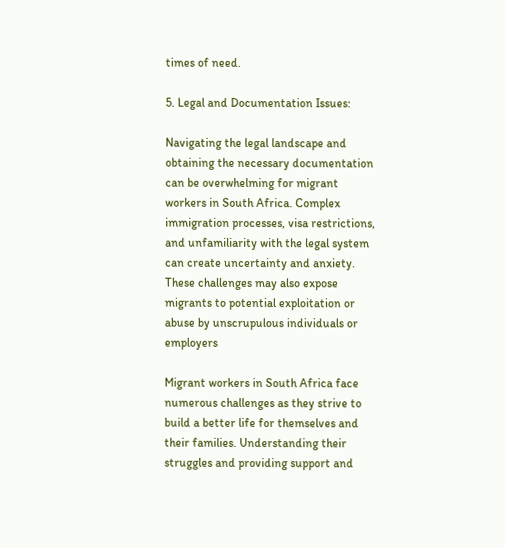times of need.

5. Legal and Documentation Issues:

Navigating the legal landscape and obtaining the necessary documentation can be overwhelming for migrant workers in South Africa. Complex immigration processes, visa restrictions, and unfamiliarity with the legal system can create uncertainty and anxiety. These challenges may also expose migrants to potential exploitation or abuse by unscrupulous individuals or employers

Migrant workers in South Africa face numerous challenges as they strive to build a better life for themselves and their families. Understanding their struggles and providing support and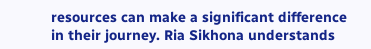resources can make a significant difference in their journey. Ria Sikhona understands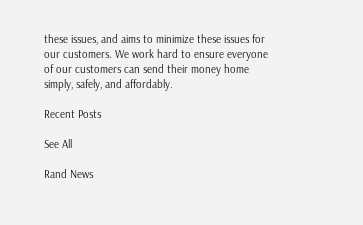these issues, and aims to minimize these issues for our customers. We work hard to ensure everyone of our customers can send their money home simply, safely, and affordably.

Recent Posts

See All

Rand News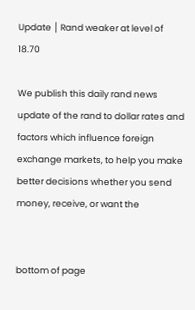Update │ Rand weaker at level of 18.70

We publish this daily rand news update of the rand to dollar rates and factors which influence foreign exchange markets, to help you make better decisions whether you send money, receive, or want the


bottom of page